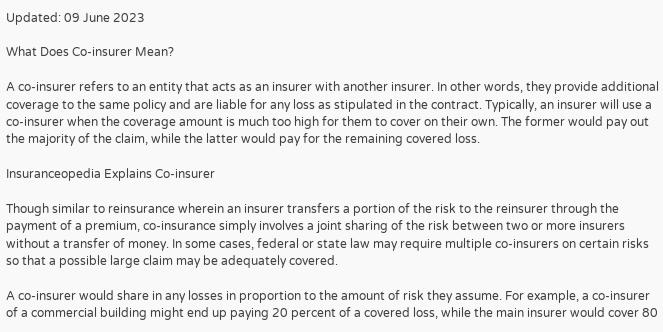Updated: 09 June 2023

What Does Co-insurer Mean?

A co-insurer refers to an entity that acts as an insurer with another insurer. In other words, they provide additional coverage to the same policy and are liable for any loss as stipulated in the contract. Typically, an insurer will use a co-insurer when the coverage amount is much too high for them to cover on their own. The former would pay out the majority of the claim, while the latter would pay for the remaining covered loss.

Insuranceopedia Explains Co-insurer

Though similar to reinsurance wherein an insurer transfers a portion of the risk to the reinsurer through the payment of a premium, co-insurance simply involves a joint sharing of the risk between two or more insurers without a transfer of money. In some cases, federal or state law may require multiple co-insurers on certain risks so that a possible large claim may be adequately covered.

A co-insurer would share in any losses in proportion to the amount of risk they assume. For example, a co-insurer of a commercial building might end up paying 20 percent of a covered loss, while the main insurer would cover 80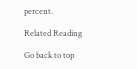percent.

Related Reading

Go back to top